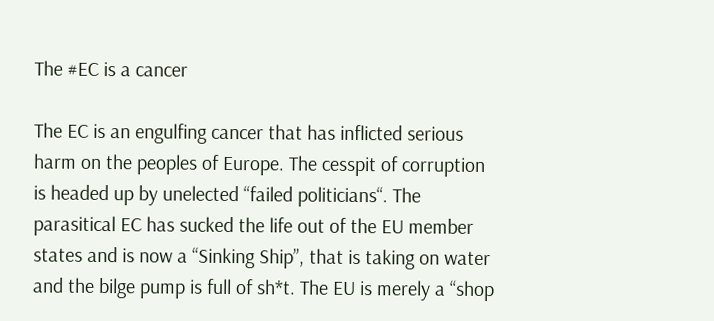The #EC is a cancer

The EC is an engulfing cancer that has inflicted serious harm on the peoples of Europe. The cesspit of corruption is headed up by unelected “failed politicians“. The parasitical EC has sucked the life out of the EU member states and is now a “Sinking Ship”, that is taking on water and the bilge pump is full of sh*t. The EU is merely a “shop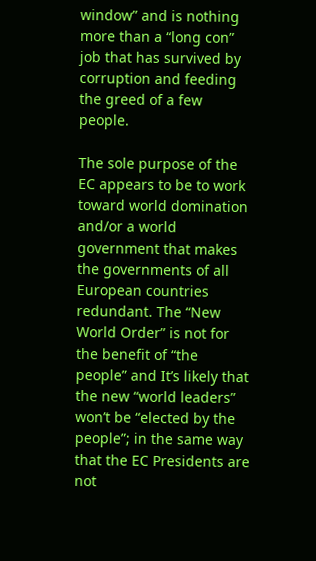window” and is nothing more than a “long con” job that has survived by corruption and feeding the greed of a few people.

The sole purpose of the EC appears to be to work toward world domination and/or a world government that makes the governments of all European countries redundant. The “New World Order” is not for the benefit of “the people” and It’s likely that the new “world leaders” won’t be “elected by the people”; in the same way that the EC Presidents are not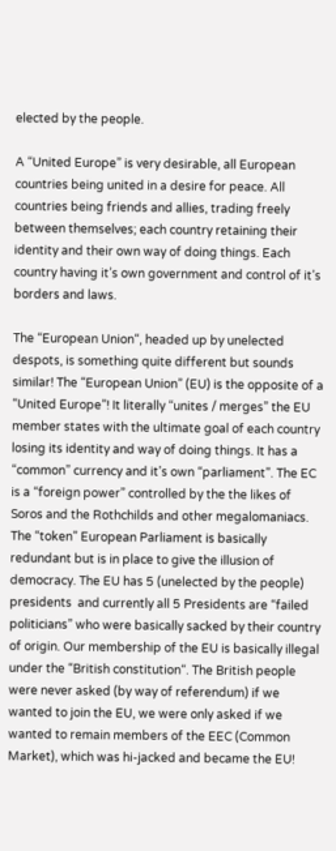elected by the people.

A “United Europe” is very desirable, all European countries being united in a desire for peace. All countries being friends and allies, trading freely between themselves; each country retaining their identity and their own way of doing things. Each country having it’s own government and control of it’s borders and laws.

The “European Union“, headed up by unelected despots, is something quite different but sounds similar! The “European Union” (EU) is the opposite of a “United Europe”! It literally “unites / merges” the EU member states with the ultimate goal of each country losing its identity and way of doing things. It has a “common” currency and it’s own “parliament”. The EC is a “foreign power” controlled by the the likes of Soros and the Rothchilds and other megalomaniacs.  The “token” European Parliament is basically redundant but is in place to give the illusion of democracy. The EU has 5 (unelected by the people) presidents  and currently all 5 Presidents are “failed politicians” who were basically sacked by their country of origin. Our membership of the EU is basically illegal under the “British constitution“. The British people were never asked (by way of referendum) if we wanted to join the EU, we were only asked if we wanted to remain members of the EEC (Common Market), which was hi-jacked and became the EU!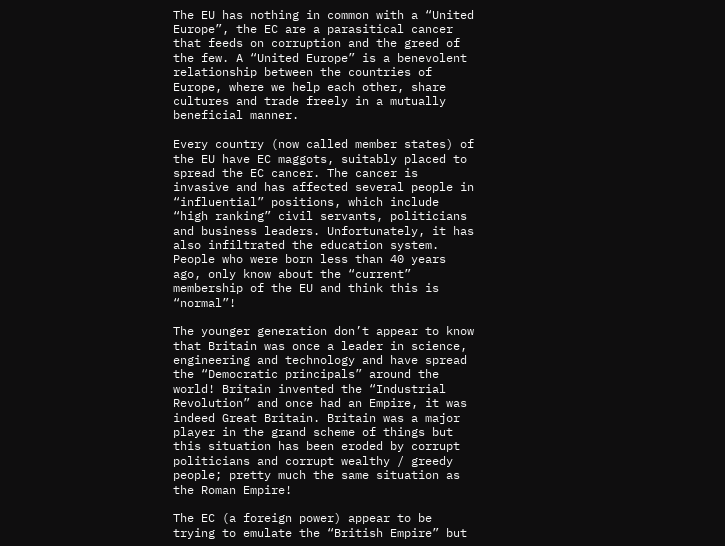The EU has nothing in common with a “United Europe”, the EC are a parasitical cancer that feeds on corruption and the greed of the few. A “United Europe” is a benevolent relationship between the countries of Europe, where we help each other, share cultures and trade freely in a mutually beneficial manner.

Every country (now called member states) of the EU have EC maggots, suitably placed to spread the EC cancer. The cancer is invasive and has affected several people in “influential” positions, which include “high ranking” civil servants, politicians and business leaders. Unfortunately, it has also infiltrated the education system. People who were born less than 40 years ago, only know about the “current” membership of the EU and think this is “normal”!

The younger generation don’t appear to know that Britain was once a leader in science, engineering and technology and have spread the “Democratic principals” around the world! Britain invented the “Industrial Revolution” and once had an Empire, it was indeed Great Britain. Britain was a major player in the grand scheme of things but this situation has been eroded by corrupt politicians and corrupt wealthy / greedy people; pretty much the same situation as the Roman Empire!

The EC (a foreign power) appear to be trying to emulate the “British Empire” but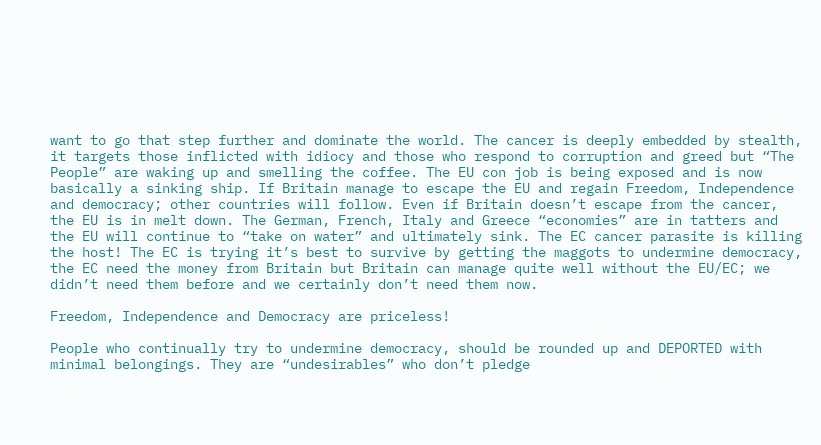want to go that step further and dominate the world. The cancer is deeply embedded by stealth, it targets those inflicted with idiocy and those who respond to corruption and greed but “The People” are waking up and smelling the coffee. The EU con job is being exposed and is now basically a sinking ship. If Britain manage to escape the EU and regain Freedom, Independence and democracy; other countries will follow. Even if Britain doesn’t escape from the cancer, the EU is in melt down. The German, French, Italy and Greece “economies” are in tatters and the EU will continue to “take on water” and ultimately sink. The EC cancer parasite is killing the host! The EC is trying it’s best to survive by getting the maggots to undermine democracy, the EC need the money from Britain but Britain can manage quite well without the EU/EC; we didn’t need them before and we certainly don’t need them now.

Freedom, Independence and Democracy are priceless!

People who continually try to undermine democracy, should be rounded up and DEPORTED with minimal belongings. They are “undesirables” who don’t pledge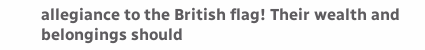allegiance to the British flag! Their wealth and belongings should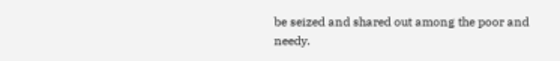be seized and shared out among the poor and needy.